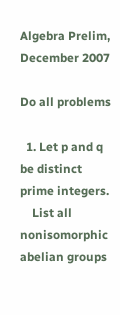Algebra Prelim, December 2007

Do all problems

  1. Let p and q be distinct prime integers.
    List all nonisomorphic abelian groups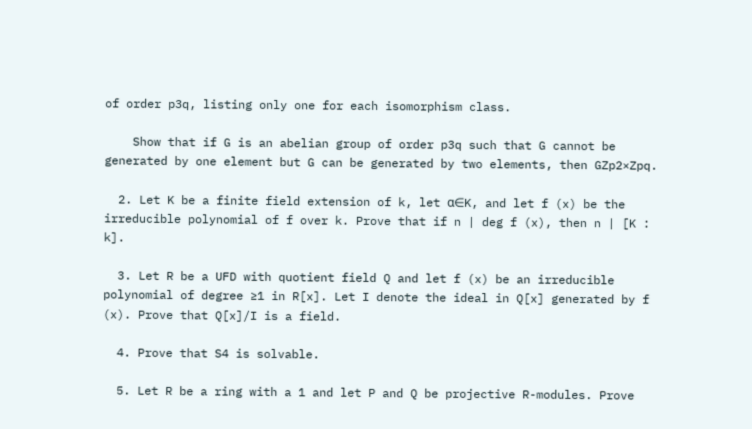of order p3q, listing only one for each isomorphism class.

    Show that if G is an abelian group of order p3q such that G cannot be generated by one element but G can be generated by two elements, then GZp2×Zpq.

  2. Let K be a finite field extension of k, let α∈K, and let f (x) be the irreducible polynomial of f over k. Prove that if n | deg f (x), then n | [K : k].

  3. Let R be a UFD with quotient field Q and let f (x) be an irreducible polynomial of degree ≥1 in R[x]. Let I denote the ideal in Q[x] generated by f (x). Prove that Q[x]/I is a field.

  4. Prove that S4 is solvable.

  5. Let R be a ring with a 1 and let P and Q be projective R-modules. Prove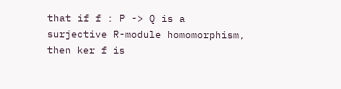that if f : P -> Q is a surjective R-module homomorphism, then ker f is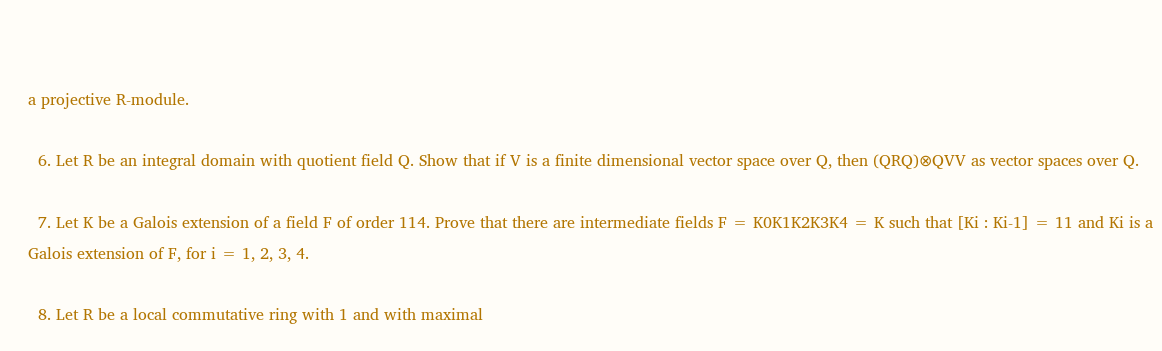a projective R-module.

  6. Let R be an integral domain with quotient field Q. Show that if V is a finite dimensional vector space over Q, then (QRQ)⊗QVV as vector spaces over Q.

  7. Let K be a Galois extension of a field F of order 114. Prove that there are intermediate fields F = K0K1K2K3K4 = K such that [Ki : Ki-1] = 11 and Ki is a Galois extension of F, for i = 1, 2, 3, 4.

  8. Let R be a local commutative ring with 1 and with maximal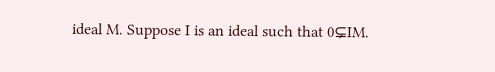ideal M. Suppose I is an ideal such that 0⊊IM.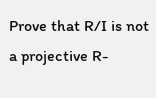Prove that R/I is not a projective R-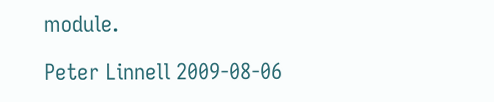module.

Peter Linnell 2009-08-06